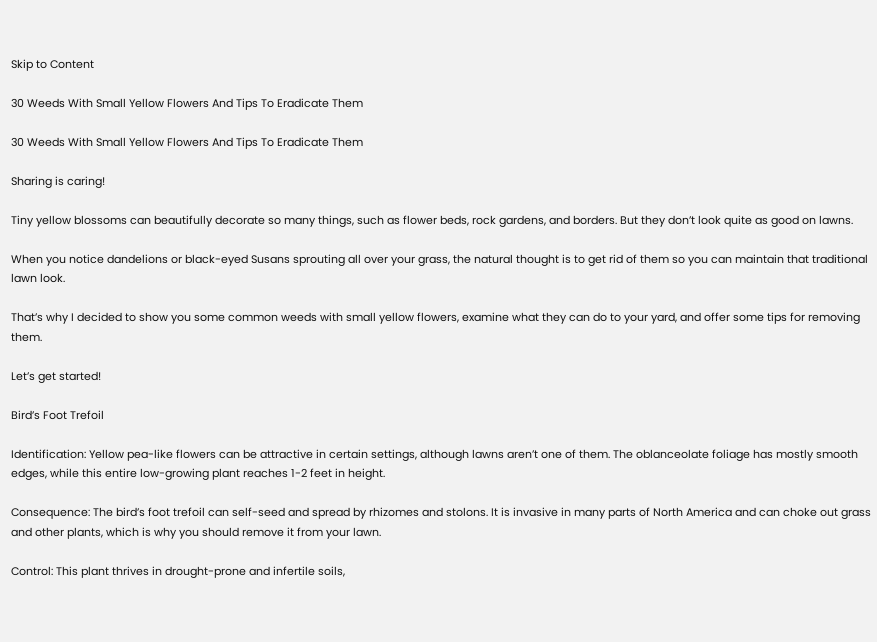Skip to Content

30 Weeds With Small Yellow Flowers And Tips To Eradicate Them

30 Weeds With Small Yellow Flowers And Tips To Eradicate Them

Sharing is caring!

Tiny yellow blossoms can beautifully decorate so many things, such as flower beds, rock gardens, and borders. But they don’t look quite as good on lawns.

When you notice dandelions or black-eyed Susans sprouting all over your grass, the natural thought is to get rid of them so you can maintain that traditional lawn look.

That’s why I decided to show you some common weeds with small yellow flowers, examine what they can do to your yard, and offer some tips for removing them.

Let’s get started!

Bird’s Foot Trefoil

Identification: Yellow pea-like flowers can be attractive in certain settings, although lawns aren’t one of them. The oblanceolate foliage has mostly smooth edges, while this entire low-growing plant reaches 1-2 feet in height.

Consequence: The bird’s foot trefoil can self-seed and spread by rhizomes and stolons. It is invasive in many parts of North America and can choke out grass and other plants, which is why you should remove it from your lawn.

Control: This plant thrives in drought-prone and infertile soils,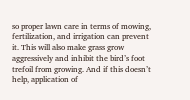so proper lawn care in terms of mowing, fertilization, and irrigation can prevent it. This will also make grass grow aggressively and inhibit the bird’s foot trefoil from growing. And if this doesn’t help, application of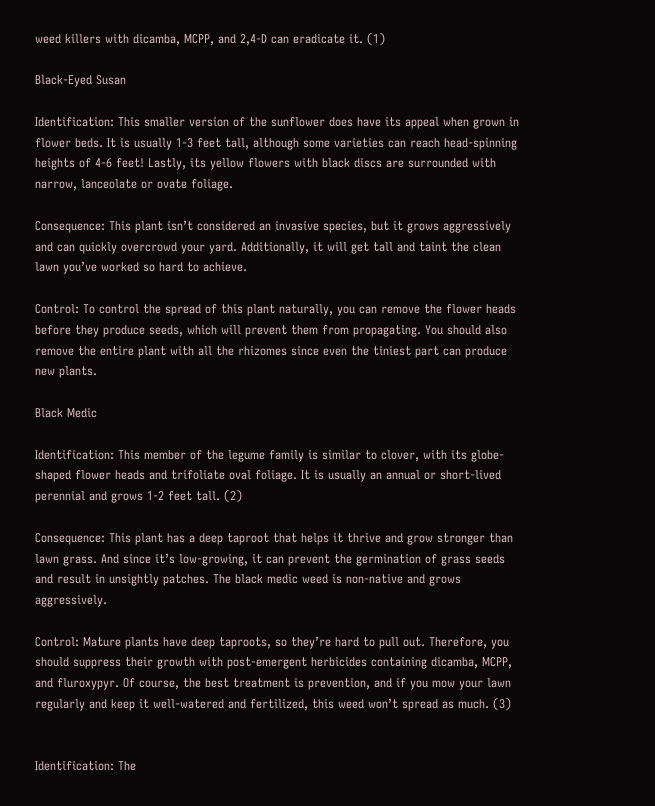weed killers with dicamba, MCPP, and 2,4-D can eradicate it. (1)

Black-Eyed Susan

Identification: This smaller version of the sunflower does have its appeal when grown in flower beds. It is usually 1-3 feet tall, although some varieties can reach head-spinning heights of 4-6 feet! Lastly, its yellow flowers with black discs are surrounded with narrow, lanceolate or ovate foliage.

Consequence: This plant isn’t considered an invasive species, but it grows aggressively and can quickly overcrowd your yard. Additionally, it will get tall and taint the clean lawn you’ve worked so hard to achieve.

Control: To control the spread of this plant naturally, you can remove the flower heads before they produce seeds, which will prevent them from propagating. You should also remove the entire plant with all the rhizomes since even the tiniest part can produce new plants.

Black Medic

Identification: This member of the legume family is similar to clover, with its globe-shaped flower heads and trifoliate oval foliage. It is usually an annual or short-lived perennial and grows 1-2 feet tall. (2)

Consequence: This plant has a deep taproot that helps it thrive and grow stronger than lawn grass. And since it’s low-growing, it can prevent the germination of grass seeds and result in unsightly patches. The black medic weed is non-native and grows aggressively.

Control: Mature plants have deep taproots, so they’re hard to pull out. Therefore, you should suppress their growth with post-emergent herbicides containing dicamba, MCPP, and fluroxypyr. Of course, the best treatment is prevention, and if you mow your lawn regularly and keep it well-watered and fertilized, this weed won’t spread as much. (3)


Identification: The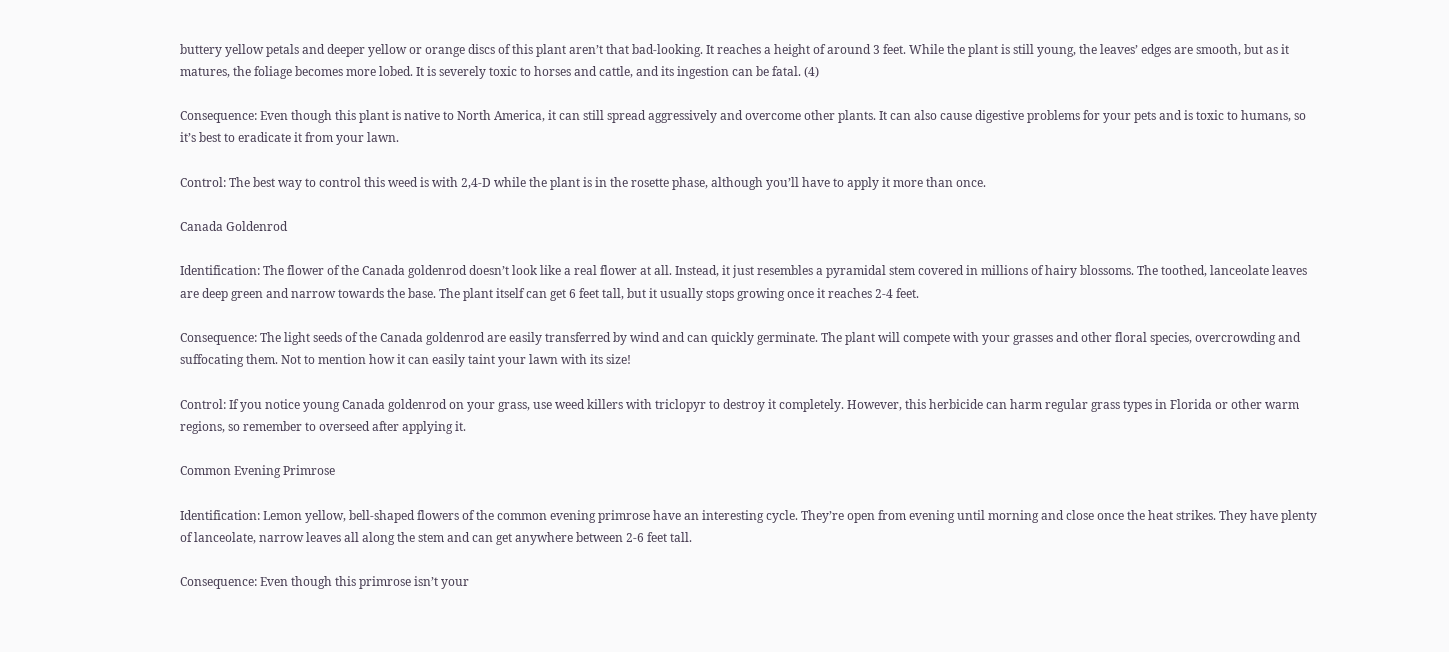buttery yellow petals and deeper yellow or orange discs of this plant aren’t that bad-looking. It reaches a height of around 3 feet. While the plant is still young, the leaves’ edges are smooth, but as it matures, the foliage becomes more lobed. It is severely toxic to horses and cattle, and its ingestion can be fatal. (4)

Consequence: Even though this plant is native to North America, it can still spread aggressively and overcome other plants. It can also cause digestive problems for your pets and is toxic to humans, so it’s best to eradicate it from your lawn.

Control: The best way to control this weed is with 2,4-D while the plant is in the rosette phase, although you’ll have to apply it more than once.

Canada Goldenrod

Identification: The flower of the Canada goldenrod doesn’t look like a real flower at all. Instead, it just resembles a pyramidal stem covered in millions of hairy blossoms. The toothed, lanceolate leaves are deep green and narrow towards the base. The plant itself can get 6 feet tall, but it usually stops growing once it reaches 2-4 feet.

Consequence: The light seeds of the Canada goldenrod are easily transferred by wind and can quickly germinate. The plant will compete with your grasses and other floral species, overcrowding and suffocating them. Not to mention how it can easily taint your lawn with its size!

Control: If you notice young Canada goldenrod on your grass, use weed killers with triclopyr to destroy it completely. However, this herbicide can harm regular grass types in Florida or other warm regions, so remember to overseed after applying it.

Common Evening Primrose

Identification: Lemon yellow, bell-shaped flowers of the common evening primrose have an interesting cycle. They’re open from evening until morning and close once the heat strikes. They have plenty of lanceolate, narrow leaves all along the stem and can get anywhere between 2-6 feet tall.

Consequence: Even though this primrose isn’t your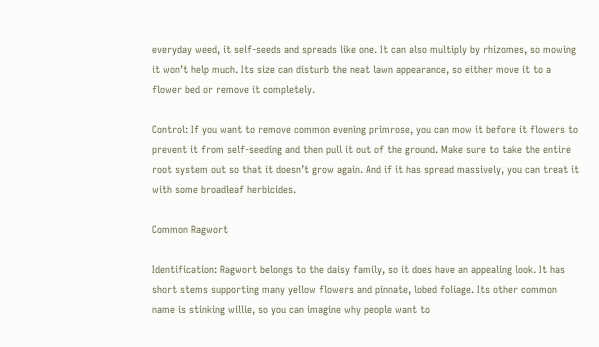everyday weed, it self-seeds and spreads like one. It can also multiply by rhizomes, so mowing it won’t help much. Its size can disturb the neat lawn appearance, so either move it to a flower bed or remove it completely.

Control: If you want to remove common evening primrose, you can mow it before it flowers to prevent it from self-seeding and then pull it out of the ground. Make sure to take the entire root system out so that it doesn’t grow again. And if it has spread massively, you can treat it with some broadleaf herbicides.

Common Ragwort

Identification: Ragwort belongs to the daisy family, so it does have an appealing look. It has short stems supporting many yellow flowers and pinnate, lobed foliage. Its other common name is stinking willie, so you can imagine why people want to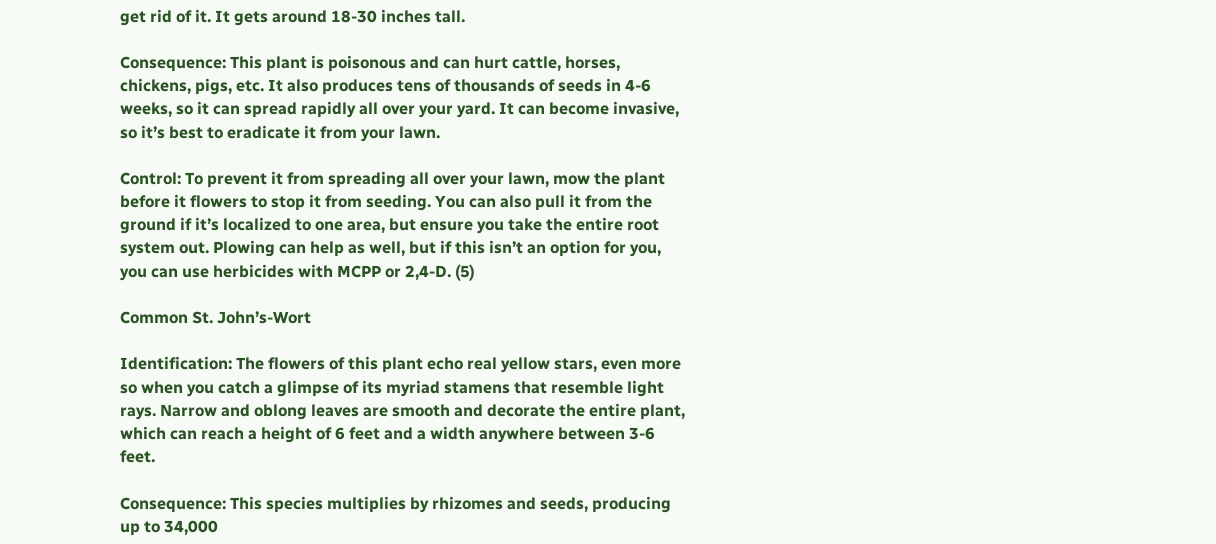get rid of it. It gets around 18-30 inches tall.

Consequence: This plant is poisonous and can hurt cattle, horses, chickens, pigs, etc. It also produces tens of thousands of seeds in 4-6 weeks, so it can spread rapidly all over your yard. It can become invasive, so it’s best to eradicate it from your lawn.

Control: To prevent it from spreading all over your lawn, mow the plant before it flowers to stop it from seeding. You can also pull it from the ground if it’s localized to one area, but ensure you take the entire root system out. Plowing can help as well, but if this isn’t an option for you, you can use herbicides with MCPP or 2,4-D. (5)

Common St. John’s-Wort

Identification: The flowers of this plant echo real yellow stars, even more so when you catch a glimpse of its myriad stamens that resemble light rays. Narrow and oblong leaves are smooth and decorate the entire plant, which can reach a height of 6 feet and a width anywhere between 3-6 feet.

Consequence: This species multiplies by rhizomes and seeds, producing up to 34,000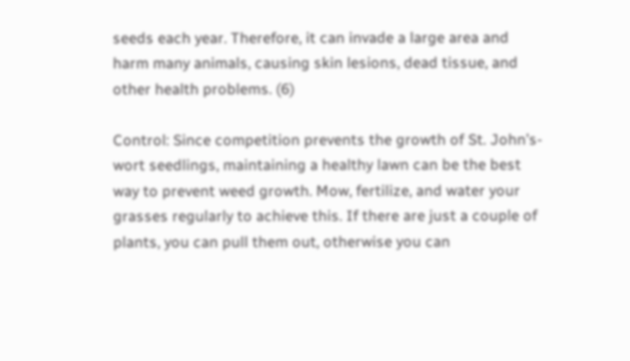seeds each year. Therefore, it can invade a large area and harm many animals, causing skin lesions, dead tissue, and other health problems. (6)

Control: Since competition prevents the growth of St. John’s-wort seedlings, maintaining a healthy lawn can be the best way to prevent weed growth. Mow, fertilize, and water your grasses regularly to achieve this. If there are just a couple of plants, you can pull them out, otherwise you can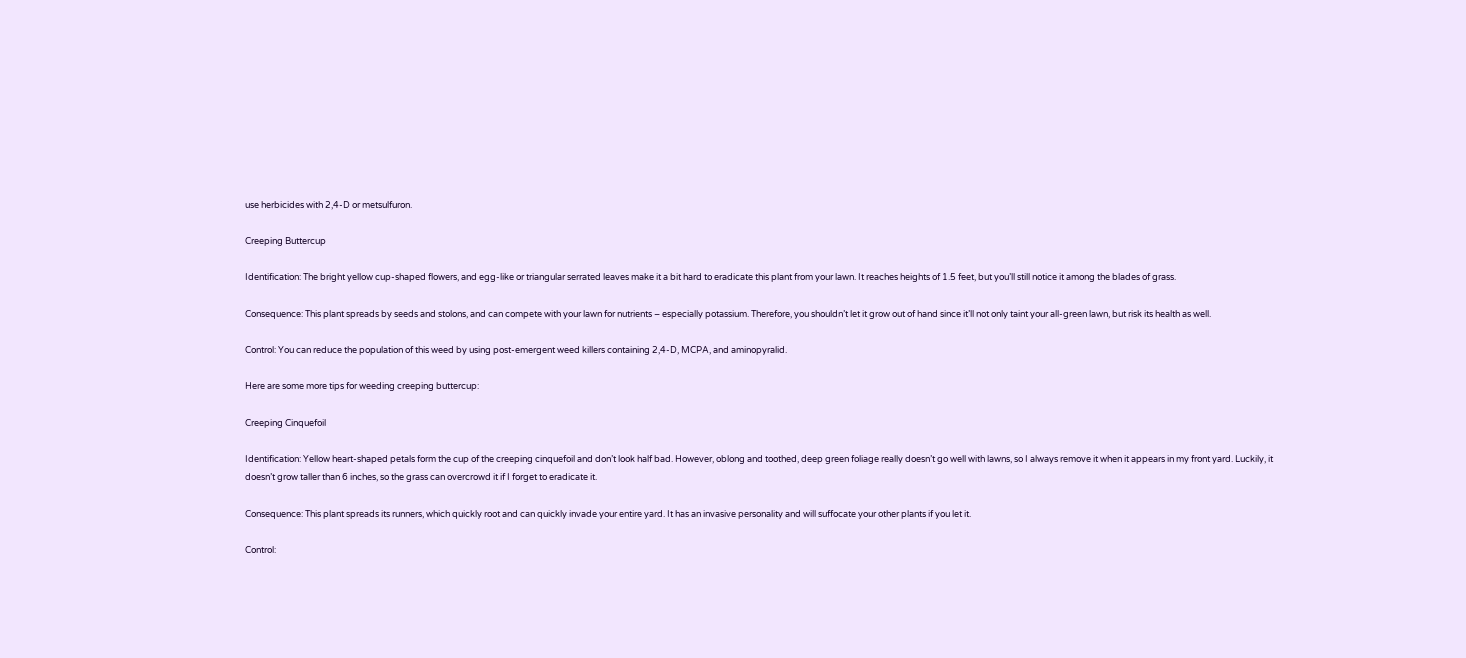use herbicides with 2,4-D or metsulfuron.

Creeping Buttercup

Identification: The bright yellow cup-shaped flowers, and egg-like or triangular serrated leaves make it a bit hard to eradicate this plant from your lawn. It reaches heights of 1.5 feet, but you’ll still notice it among the blades of grass.

Consequence: This plant spreads by seeds and stolons, and can compete with your lawn for nutrients – especially potassium. Therefore, you shouldn’t let it grow out of hand since it’ll not only taint your all-green lawn, but risk its health as well.

Control: You can reduce the population of this weed by using post-emergent weed killers containing 2,4-D, MCPA, and aminopyralid.

Here are some more tips for weeding creeping buttercup:

Creeping Cinquefoil

Identification: Yellow heart-shaped petals form the cup of the creeping cinquefoil and don’t look half bad. However, oblong and toothed, deep green foliage really doesn’t go well with lawns, so I always remove it when it appears in my front yard. Luckily, it doesn’t grow taller than 6 inches, so the grass can overcrowd it if I forget to eradicate it.

Consequence: This plant spreads its runners, which quickly root and can quickly invade your entire yard. It has an invasive personality and will suffocate your other plants if you let it.

Control: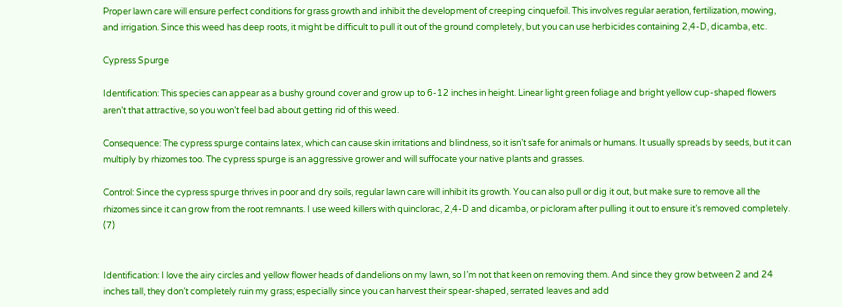Proper lawn care will ensure perfect conditions for grass growth and inhibit the development of creeping cinquefoil. This involves regular aeration, fertilization, mowing, and irrigation. Since this weed has deep roots, it might be difficult to pull it out of the ground completely, but you can use herbicides containing 2,4-D, dicamba, etc.

Cypress Spurge

Identification: This species can appear as a bushy ground cover and grow up to 6-12 inches in height. Linear light green foliage and bright yellow cup-shaped flowers aren’t that attractive, so you won’t feel bad about getting rid of this weed.

Consequence: The cypress spurge contains latex, which can cause skin irritations and blindness, so it isn’t safe for animals or humans. It usually spreads by seeds, but it can multiply by rhizomes too. The cypress spurge is an aggressive grower and will suffocate your native plants and grasses.

Control: Since the cypress spurge thrives in poor and dry soils, regular lawn care will inhibit its growth. You can also pull or dig it out, but make sure to remove all the rhizomes since it can grow from the root remnants. I use weed killers with quinclorac, 2,4-D and dicamba, or picloram after pulling it out to ensure it’s removed completely. (7)


Identification: I love the airy circles and yellow flower heads of dandelions on my lawn, so I’m not that keen on removing them. And since they grow between 2 and 24 inches tall, they don’t completely ruin my grass; especially since you can harvest their spear-shaped, serrated leaves and add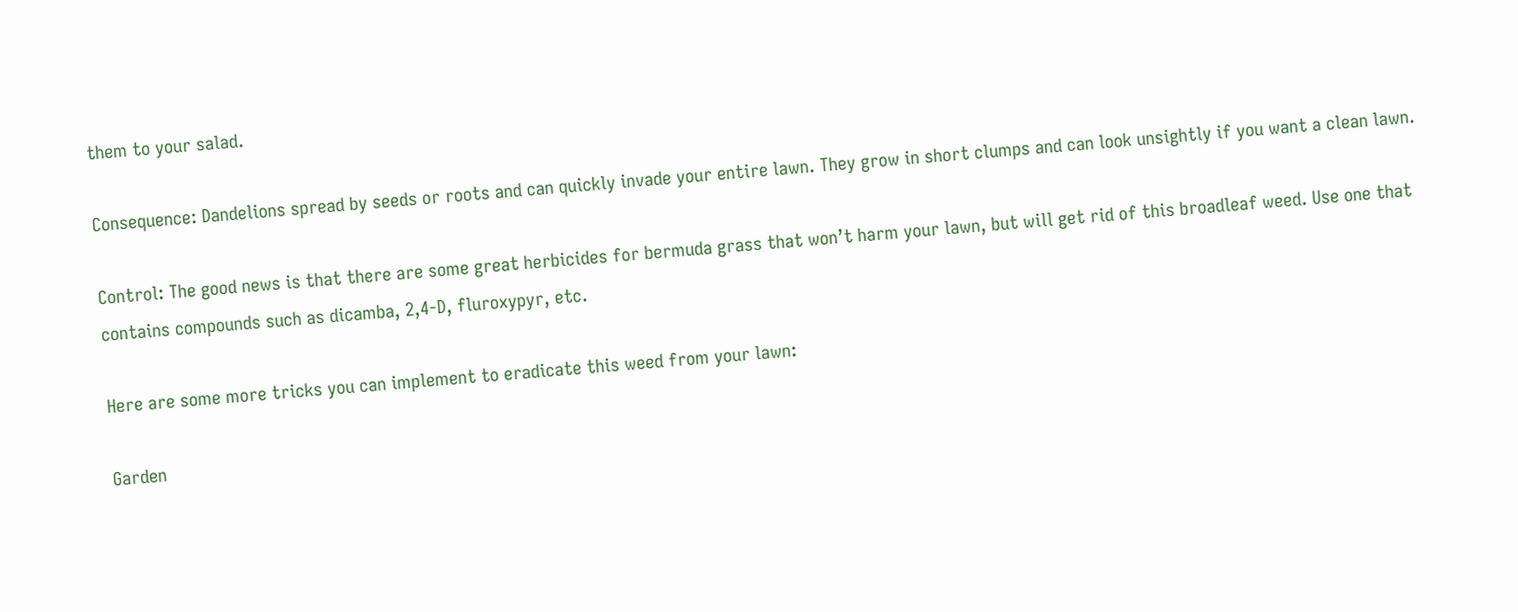them to your salad.

Consequence: Dandelions spread by seeds or roots and can quickly invade your entire lawn. They grow in short clumps and can look unsightly if you want a clean lawn.

Control: The good news is that there are some great herbicides for bermuda grass that won’t harm your lawn, but will get rid of this broadleaf weed. Use one that contains compounds such as dicamba, 2,4-D, fluroxypyr, etc.

Here are some more tricks you can implement to eradicate this weed from your lawn:

Garden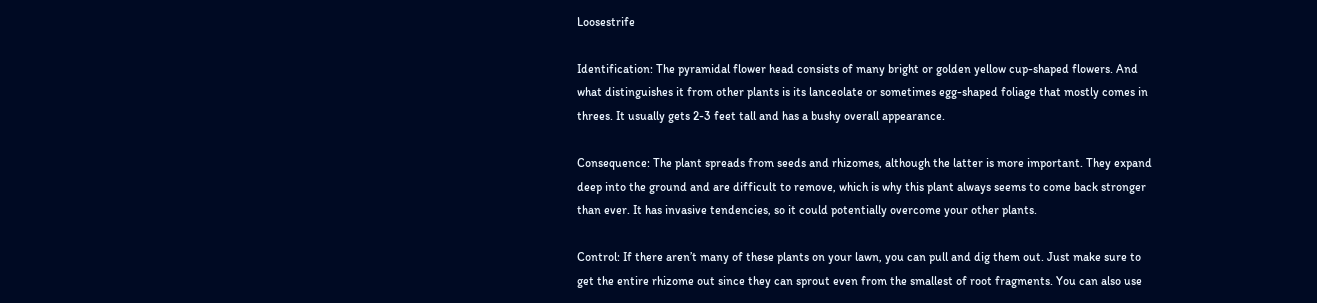Loosestrife

Identification: The pyramidal flower head consists of many bright or golden yellow cup-shaped flowers. And what distinguishes it from other plants is its lanceolate or sometimes egg-shaped foliage that mostly comes in threes. It usually gets 2-3 feet tall and has a bushy overall appearance.

Consequence: The plant spreads from seeds and rhizomes, although the latter is more important. They expand deep into the ground and are difficult to remove, which is why this plant always seems to come back stronger than ever. It has invasive tendencies, so it could potentially overcome your other plants.

Control: If there aren’t many of these plants on your lawn, you can pull and dig them out. Just make sure to get the entire rhizome out since they can sprout even from the smallest of root fragments. You can also use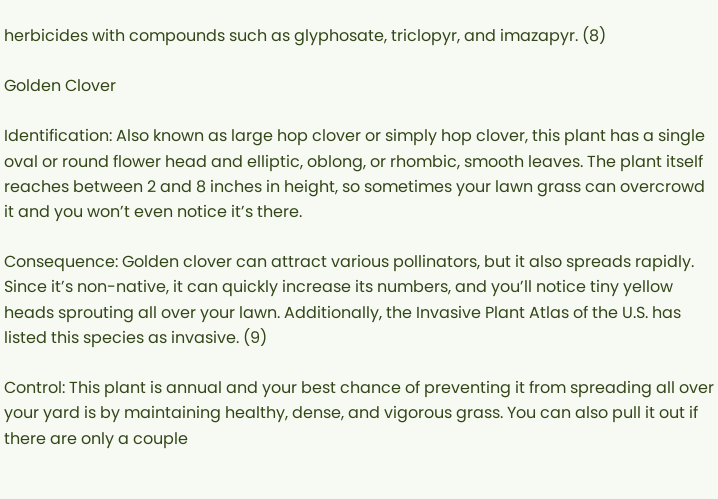herbicides with compounds such as glyphosate, triclopyr, and imazapyr. (8)

Golden Clover

Identification: Also known as large hop clover or simply hop clover, this plant has a single oval or round flower head and elliptic, oblong, or rhombic, smooth leaves. The plant itself reaches between 2 and 8 inches in height, so sometimes your lawn grass can overcrowd it and you won’t even notice it’s there.

Consequence: Golden clover can attract various pollinators, but it also spreads rapidly. Since it’s non-native, it can quickly increase its numbers, and you’ll notice tiny yellow heads sprouting all over your lawn. Additionally, the Invasive Plant Atlas of the U.S. has listed this species as invasive. (9)

Control: This plant is annual and your best chance of preventing it from spreading all over your yard is by maintaining healthy, dense, and vigorous grass. You can also pull it out if there are only a couple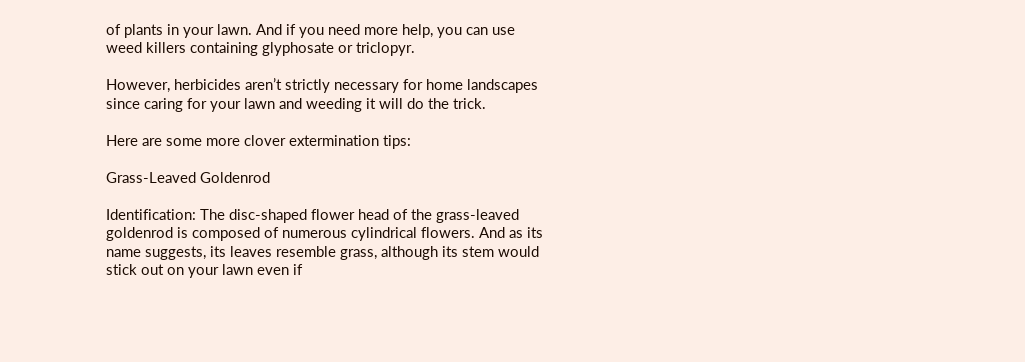of plants in your lawn. And if you need more help, you can use weed killers containing glyphosate or triclopyr.

However, herbicides aren’t strictly necessary for home landscapes since caring for your lawn and weeding it will do the trick.

Here are some more clover extermination tips:

Grass-Leaved Goldenrod

Identification: The disc-shaped flower head of the grass-leaved goldenrod is composed of numerous cylindrical flowers. And as its name suggests, its leaves resemble grass, although its stem would stick out on your lawn even if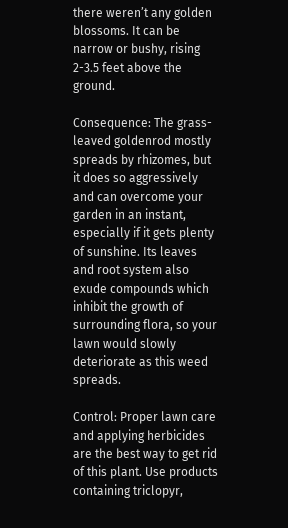there weren’t any golden blossoms. It can be narrow or bushy, rising 2-3.5 feet above the ground.

Consequence: The grass-leaved goldenrod mostly spreads by rhizomes, but it does so aggressively and can overcome your garden in an instant, especially if it gets plenty of sunshine. Its leaves and root system also exude compounds which inhibit the growth of surrounding flora, so your lawn would slowly deteriorate as this weed spreads.

Control: Proper lawn care and applying herbicides are the best way to get rid of this plant. Use products containing triclopyr,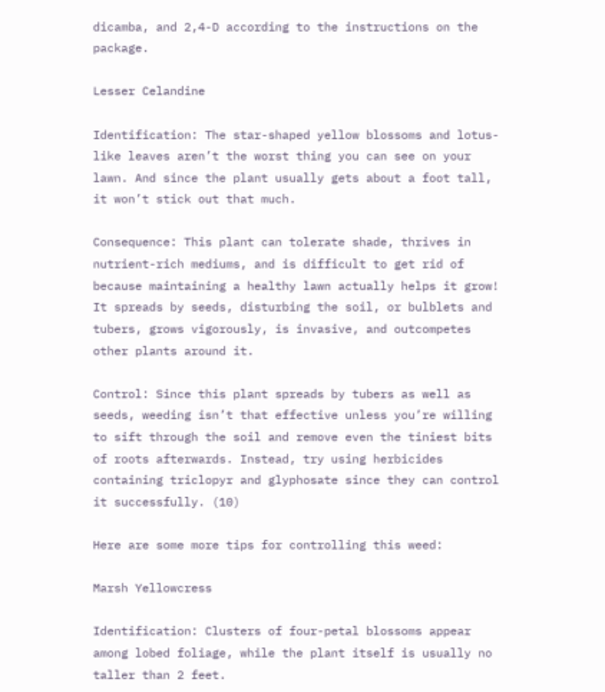dicamba, and 2,4-D according to the instructions on the package.

Lesser Celandine

Identification: The star-shaped yellow blossoms and lotus-like leaves aren’t the worst thing you can see on your lawn. And since the plant usually gets about a foot tall, it won’t stick out that much.

Consequence: This plant can tolerate shade, thrives in nutrient-rich mediums, and is difficult to get rid of because maintaining a healthy lawn actually helps it grow! It spreads by seeds, disturbing the soil, or bulblets and tubers, grows vigorously, is invasive, and outcompetes other plants around it.

Control: Since this plant spreads by tubers as well as seeds, weeding isn’t that effective unless you’re willing to sift through the soil and remove even the tiniest bits of roots afterwards. Instead, try using herbicides containing triclopyr and glyphosate since they can control it successfully. (10)

Here are some more tips for controlling this weed:

Marsh Yellowcress

Identification: Clusters of four-petal blossoms appear among lobed foliage, while the plant itself is usually no taller than 2 feet.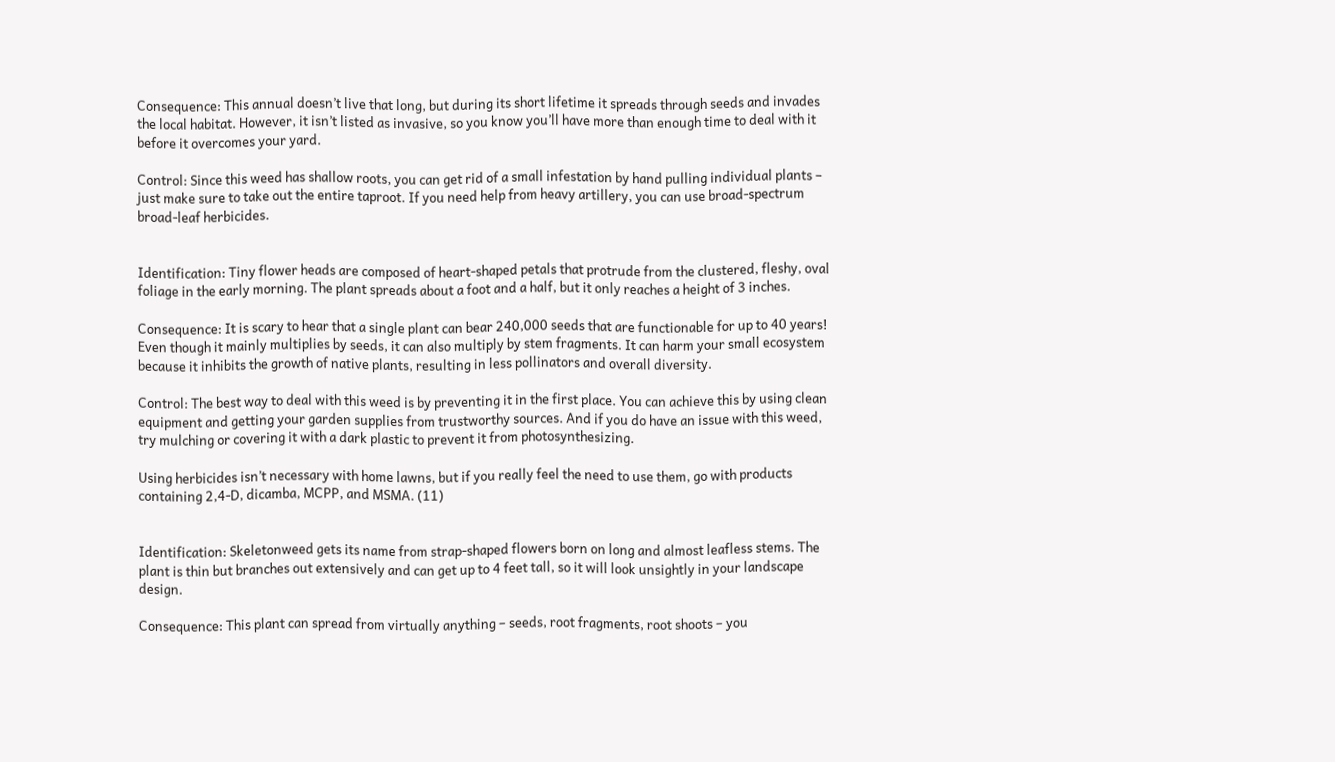Consequence: This annual doesn’t live that long, but during its short lifetime it spreads through seeds and invades the local habitat. However, it isn’t listed as invasive, so you know you’ll have more than enough time to deal with it before it overcomes your yard.

Control: Since this weed has shallow roots, you can get rid of a small infestation by hand pulling individual plants – just make sure to take out the entire taproot. If you need help from heavy artillery, you can use broad-spectrum broad-leaf herbicides.


Identification: Tiny flower heads are composed of heart-shaped petals that protrude from the clustered, fleshy, oval foliage in the early morning. The plant spreads about a foot and a half, but it only reaches a height of 3 inches.

Consequence: It is scary to hear that a single plant can bear 240,000 seeds that are functionable for up to 40 years! Even though it mainly multiplies by seeds, it can also multiply by stem fragments. It can harm your small ecosystem because it inhibits the growth of native plants, resulting in less pollinators and overall diversity.

Control: The best way to deal with this weed is by preventing it in the first place. You can achieve this by using clean equipment and getting your garden supplies from trustworthy sources. And if you do have an issue with this weed, try mulching or covering it with a dark plastic to prevent it from photosynthesizing.

Using herbicides isn’t necessary with home lawns, but if you really feel the need to use them, go with products containing 2,4-D, dicamba, MCPP, and MSMA. (11)


Identification: Skeletonweed gets its name from strap-shaped flowers born on long and almost leafless stems. The plant is thin but branches out extensively and can get up to 4 feet tall, so it will look unsightly in your landscape design.

Consequence: This plant can spread from virtually anything – seeds, root fragments, root shoots – you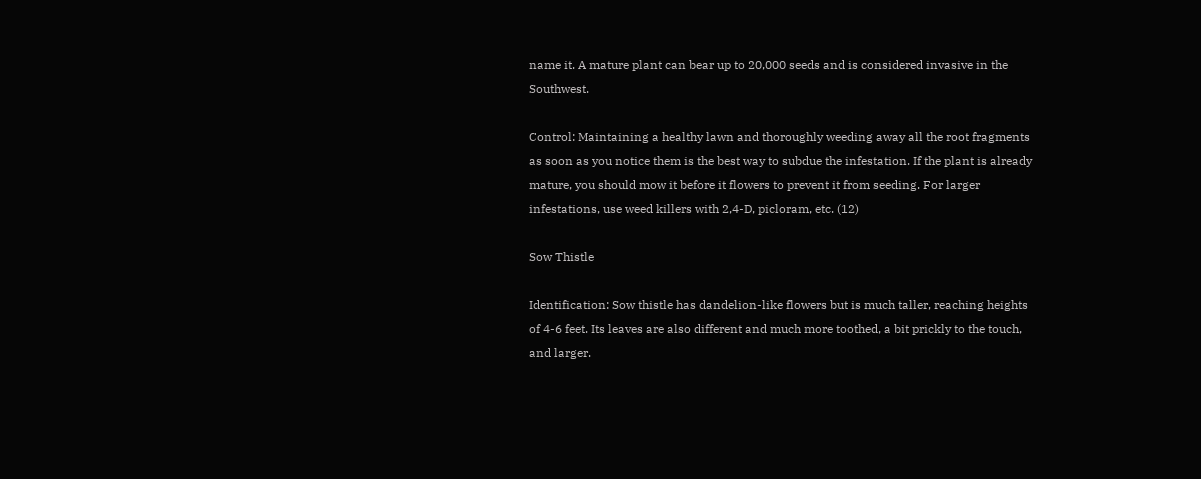name it. A mature plant can bear up to 20,000 seeds and is considered invasive in the Southwest.

Control: Maintaining a healthy lawn and thoroughly weeding away all the root fragments as soon as you notice them is the best way to subdue the infestation. If the plant is already mature, you should mow it before it flowers to prevent it from seeding. For larger infestations, use weed killers with 2,4-D, picloram, etc. (12)

Sow Thistle

Identification: Sow thistle has dandelion-like flowers but is much taller, reaching heights of 4-6 feet. Its leaves are also different and much more toothed, a bit prickly to the touch, and larger.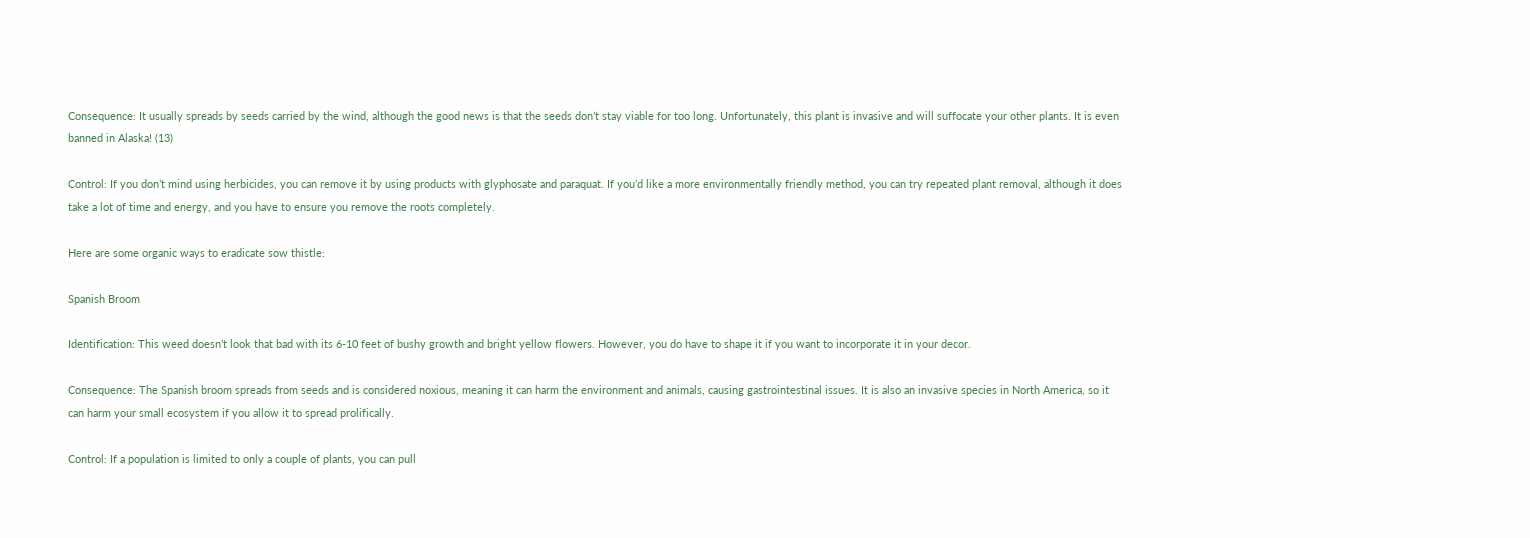Consequence: It usually spreads by seeds carried by the wind, although the good news is that the seeds don’t stay viable for too long. Unfortunately, this plant is invasive and will suffocate your other plants. It is even banned in Alaska! (13)

Control: If you don’t mind using herbicides, you can remove it by using products with glyphosate and paraquat. If you’d like a more environmentally friendly method, you can try repeated plant removal, although it does take a lot of time and energy, and you have to ensure you remove the roots completely.

Here are some organic ways to eradicate sow thistle:

Spanish Broom

Identification: This weed doesn’t look that bad with its 6-10 feet of bushy growth and bright yellow flowers. However, you do have to shape it if you want to incorporate it in your decor.

Consequence: The Spanish broom spreads from seeds and is considered noxious, meaning it can harm the environment and animals, causing gastrointestinal issues. It is also an invasive species in North America, so it can harm your small ecosystem if you allow it to spread prolifically.

Control: If a population is limited to only a couple of plants, you can pull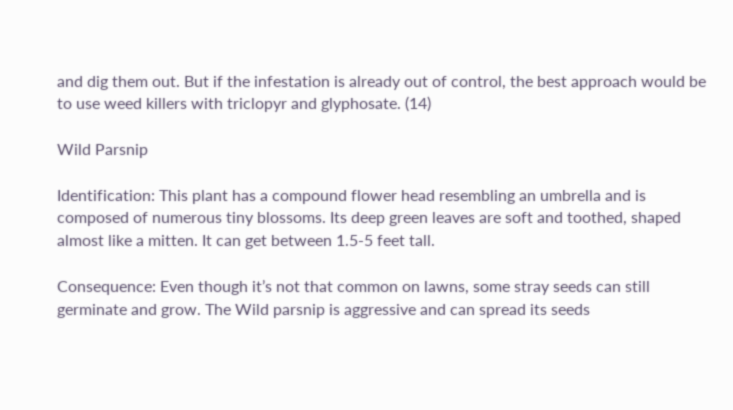and dig them out. But if the infestation is already out of control, the best approach would be to use weed killers with triclopyr and glyphosate. (14)

Wild Parsnip

Identification: This plant has a compound flower head resembling an umbrella and is composed of numerous tiny blossoms. Its deep green leaves are soft and toothed, shaped almost like a mitten. It can get between 1.5-5 feet tall.

Consequence: Even though it’s not that common on lawns, some stray seeds can still germinate and grow. The Wild parsnip is aggressive and can spread its seeds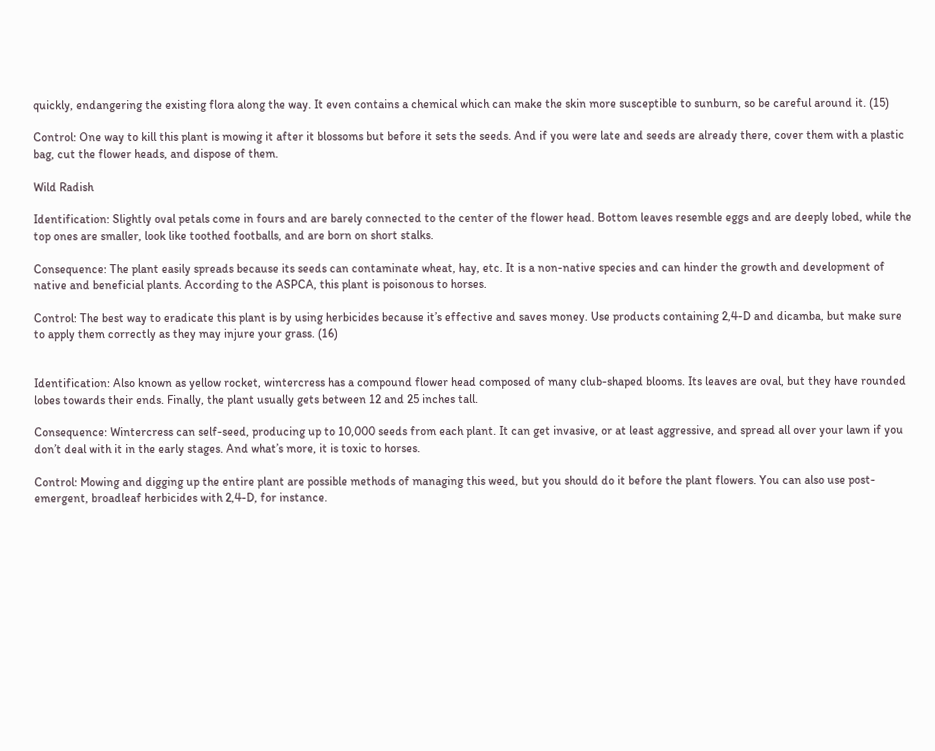quickly, endangering the existing flora along the way. It even contains a chemical which can make the skin more susceptible to sunburn, so be careful around it. (15)

Control: One way to kill this plant is mowing it after it blossoms but before it sets the seeds. And if you were late and seeds are already there, cover them with a plastic bag, cut the flower heads, and dispose of them.

Wild Radish

Identification: Slightly oval petals come in fours and are barely connected to the center of the flower head. Bottom leaves resemble eggs and are deeply lobed, while the top ones are smaller, look like toothed footballs, and are born on short stalks.

Consequence: The plant easily spreads because its seeds can contaminate wheat, hay, etc. It is a non-native species and can hinder the growth and development of native and beneficial plants. According to the ASPCA, this plant is poisonous to horses.

Control: The best way to eradicate this plant is by using herbicides because it’s effective and saves money. Use products containing 2,4-D and dicamba, but make sure to apply them correctly as they may injure your grass. (16)


Identification: Also known as yellow rocket, wintercress has a compound flower head composed of many club-shaped blooms. Its leaves are oval, but they have rounded lobes towards their ends. Finally, the plant usually gets between 12 and 25 inches tall.

Consequence: Wintercress can self-seed, producing up to 10,000 seeds from each plant. It can get invasive, or at least aggressive, and spread all over your lawn if you don’t deal with it in the early stages. And what’s more, it is toxic to horses.

Control: Mowing and digging up the entire plant are possible methods of managing this weed, but you should do it before the plant flowers. You can also use post-emergent, broadleaf herbicides with 2,4-D, for instance.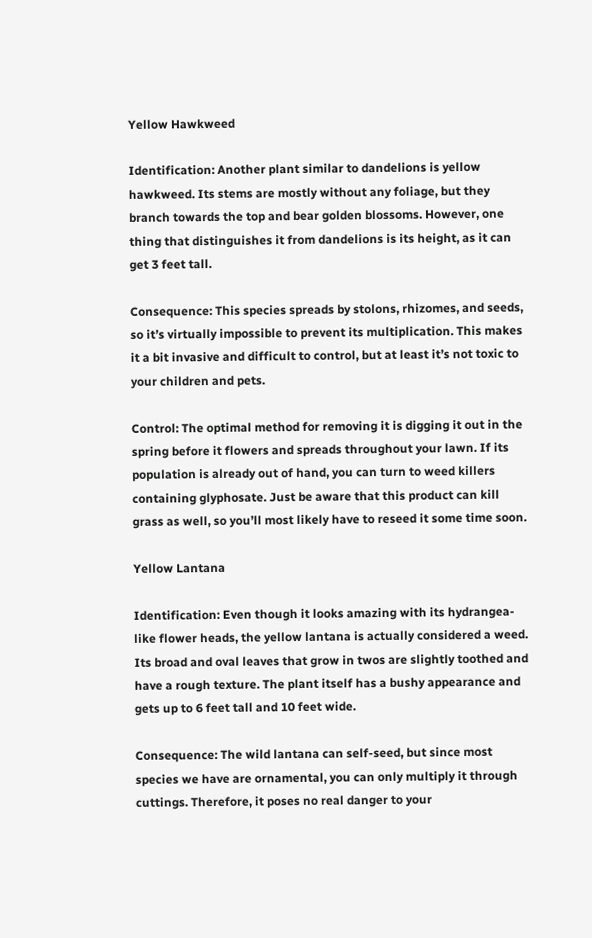Yellow Hawkweed

Identification: Another plant similar to dandelions is yellow hawkweed. Its stems are mostly without any foliage, but they branch towards the top and bear golden blossoms. However, one thing that distinguishes it from dandelions is its height, as it can get 3 feet tall.

Consequence: This species spreads by stolons, rhizomes, and seeds, so it’s virtually impossible to prevent its multiplication. This makes it a bit invasive and difficult to control, but at least it’s not toxic to your children and pets.

Control: The optimal method for removing it is digging it out in the spring before it flowers and spreads throughout your lawn. If its population is already out of hand, you can turn to weed killers containing glyphosate. Just be aware that this product can kill grass as well, so you’ll most likely have to reseed it some time soon.

Yellow Lantana

Identification: Even though it looks amazing with its hydrangea-like flower heads, the yellow lantana is actually considered a weed. Its broad and oval leaves that grow in twos are slightly toothed and have a rough texture. The plant itself has a bushy appearance and gets up to 6 feet tall and 10 feet wide.

Consequence: The wild lantana can self-seed, but since most species we have are ornamental, you can only multiply it through cuttings. Therefore, it poses no real danger to your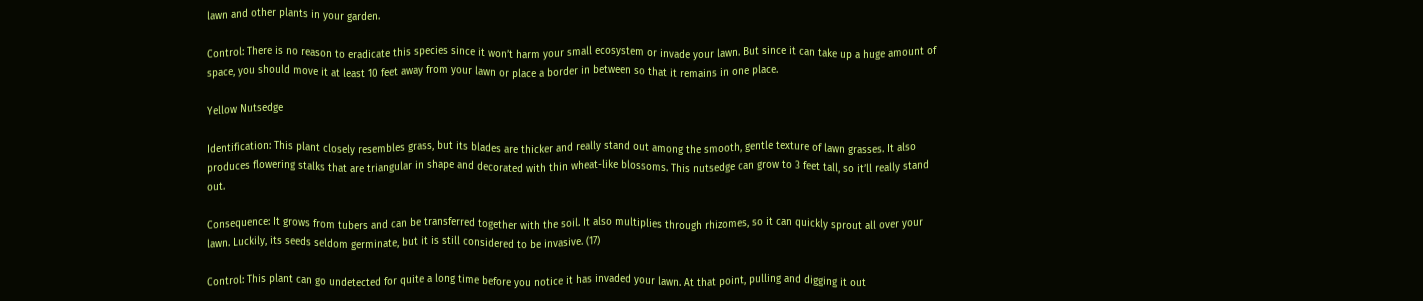lawn and other plants in your garden.

Control: There is no reason to eradicate this species since it won’t harm your small ecosystem or invade your lawn. But since it can take up a huge amount of space, you should move it at least 10 feet away from your lawn or place a border in between so that it remains in one place.

Yellow Nutsedge

Identification: This plant closely resembles grass, but its blades are thicker and really stand out among the smooth, gentle texture of lawn grasses. It also produces flowering stalks that are triangular in shape and decorated with thin wheat-like blossoms. This nutsedge can grow to 3 feet tall, so it’ll really stand out.

Consequence: It grows from tubers and can be transferred together with the soil. It also multiplies through rhizomes, so it can quickly sprout all over your lawn. Luckily, its seeds seldom germinate, but it is still considered to be invasive. (17)

Control: This plant can go undetected for quite a long time before you notice it has invaded your lawn. At that point, pulling and digging it out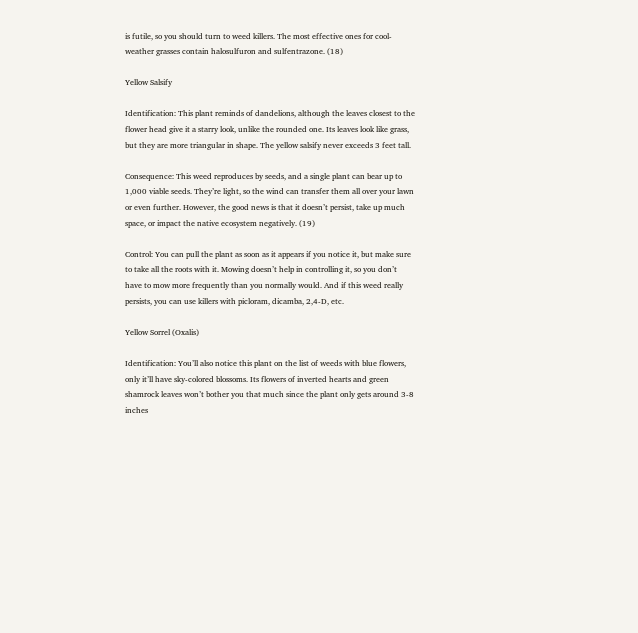is futile, so you should turn to weed killers. The most effective ones for cool-weather grasses contain halosulfuron and sulfentrazone. (18)

Yellow Salsify

Identification: This plant reminds of dandelions, although the leaves closest to the flower head give it a starry look, unlike the rounded one. Its leaves look like grass, but they are more triangular in shape. The yellow salsify never exceeds 3 feet tall.

Consequence: This weed reproduces by seeds, and a single plant can bear up to 1,000 viable seeds. They’re light, so the wind can transfer them all over your lawn or even further. However, the good news is that it doesn’t persist, take up much space, or impact the native ecosystem negatively. (19)

Control: You can pull the plant as soon as it appears if you notice it, but make sure to take all the roots with it. Mowing doesn’t help in controlling it, so you don’t have to mow more frequently than you normally would. And if this weed really persists, you can use killers with picloram, dicamba, 2,4-D, etc.

Yellow Sorrel (Oxalis)

Identification: You’ll also notice this plant on the list of weeds with blue flowers, only it’ll have sky-colored blossoms. Its flowers of inverted hearts and green shamrock leaves won’t bother you that much since the plant only gets around 3-8 inches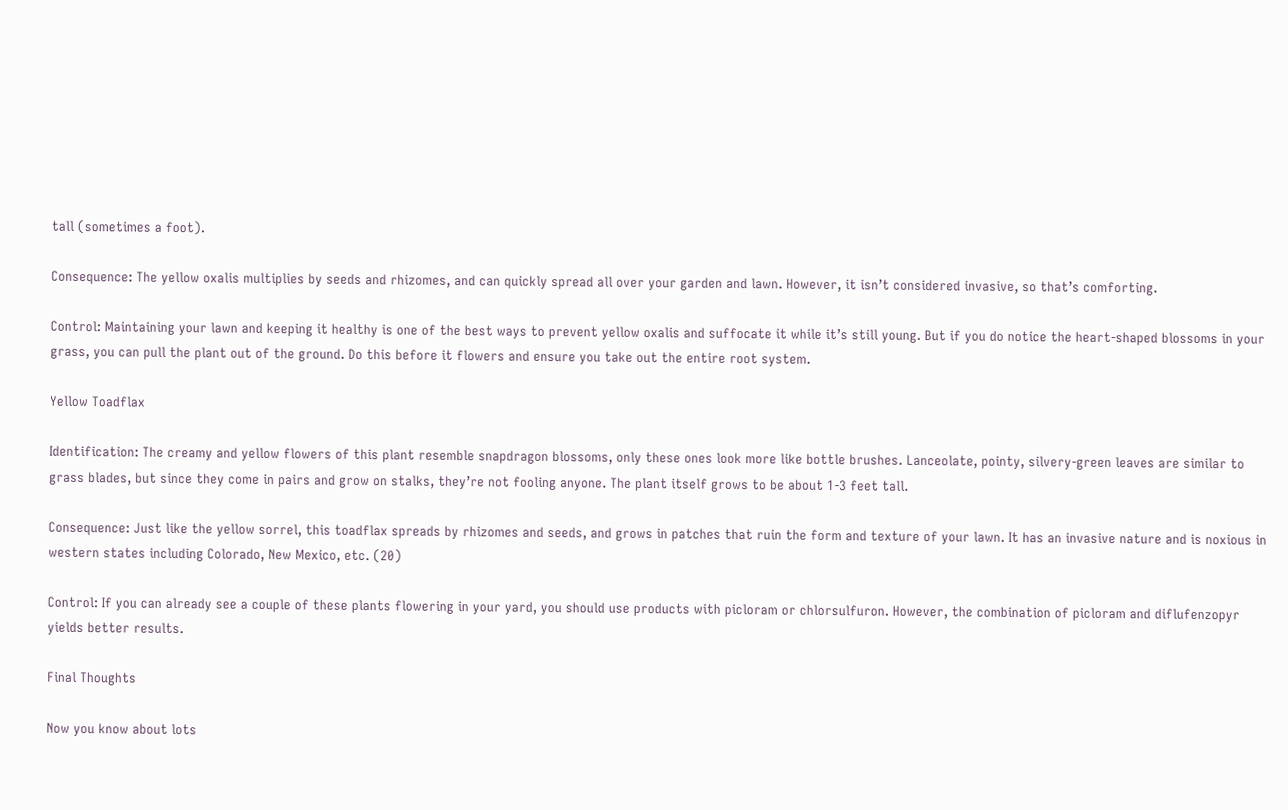tall (sometimes a foot).

Consequence: The yellow oxalis multiplies by seeds and rhizomes, and can quickly spread all over your garden and lawn. However, it isn’t considered invasive, so that’s comforting.

Control: Maintaining your lawn and keeping it healthy is one of the best ways to prevent yellow oxalis and suffocate it while it’s still young. But if you do notice the heart-shaped blossoms in your grass, you can pull the plant out of the ground. Do this before it flowers and ensure you take out the entire root system.

Yellow Toadflax

Identification: The creamy and yellow flowers of this plant resemble snapdragon blossoms, only these ones look more like bottle brushes. Lanceolate, pointy, silvery-green leaves are similar to grass blades, but since they come in pairs and grow on stalks, they’re not fooling anyone. The plant itself grows to be about 1-3 feet tall.

Consequence: Just like the yellow sorrel, this toadflax spreads by rhizomes and seeds, and grows in patches that ruin the form and texture of your lawn. It has an invasive nature and is noxious in western states including Colorado, New Mexico, etc. (20)

Control: If you can already see a couple of these plants flowering in your yard, you should use products with picloram or chlorsulfuron. However, the combination of picloram and diflufenzopyr yields better results.

Final Thoughts

Now you know about lots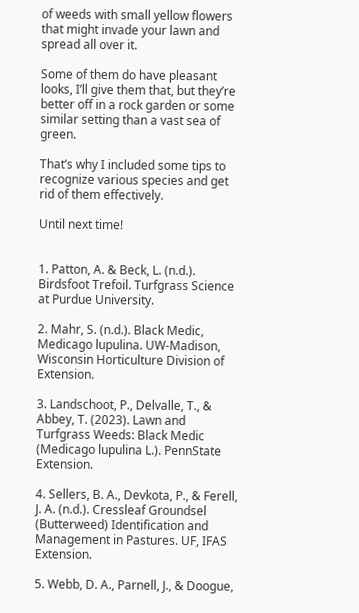of weeds with small yellow flowers that might invade your lawn and spread all over it.

Some of them do have pleasant looks, I’ll give them that, but they’re better off in a rock garden or some similar setting than a vast sea of green.

That’s why I included some tips to recognize various species and get rid of them effectively.

Until next time!


1. Patton, A. & Beck, L. (n.d.). Birdsfoot Trefoil. Turfgrass Science at Purdue University.

2. Mahr, S. (n.d.). Black Medic, Medicago lupulina. UW-Madison, Wisconsin Horticulture Division of Extension.

3. Landschoot, P., Delvalle, T., & Abbey, T. (2023). Lawn and Turfgrass Weeds: Black Medic (Medicago lupulina L.). PennState Extension.

4. Sellers, B. A., Devkota, P., & Ferell, J. A. (n.d.). Cressleaf Groundsel (Butterweed) Identification and Management in Pastures. UF, IFAS Extension.

5. Webb, D. A., Parnell, J., & Doogue,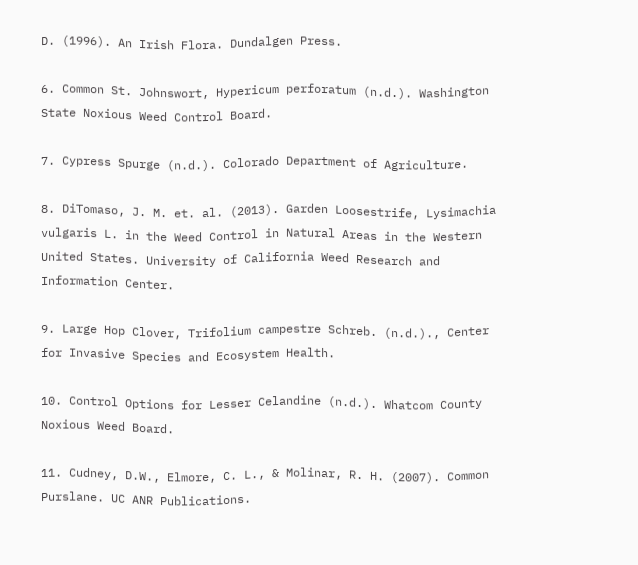D. (1996). An Irish Flora. Dundalgen Press.

6. Common St. Johnswort, Hypericum perforatum (n.d.). Washington State Noxious Weed Control Board.

7. Cypress Spurge (n.d.). Colorado Department of Agriculture.

8. DiTomaso, J. M. et. al. (2013). Garden Loosestrife, Lysimachia vulgaris L. in the Weed Control in Natural Areas in the Western United States. University of California Weed Research and Information Center.

9. Large Hop Clover, Trifolium campestre Schreb. (n.d.)., Center for Invasive Species and Ecosystem Health.

10. Control Options for Lesser Celandine (n.d.). Whatcom County Noxious Weed Board.

11. Cudney, D.W., Elmore, C. L., & Molinar, R. H. (2007). Common Purslane. UC ANR Publications.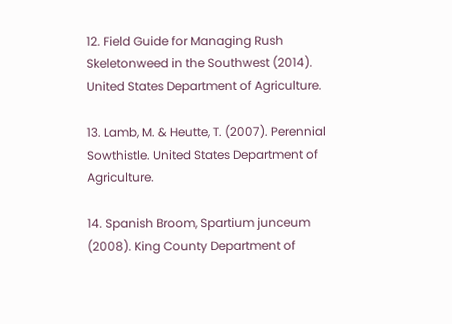12. Field Guide for Managing Rush Skeletonweed in the Southwest (2014). United States Department of Agriculture.

13. Lamb, M. & Heutte, T. (2007). Perennial Sowthistle. United States Department of Agriculture.

14. Spanish Broom, Spartium junceum (2008). King County Department of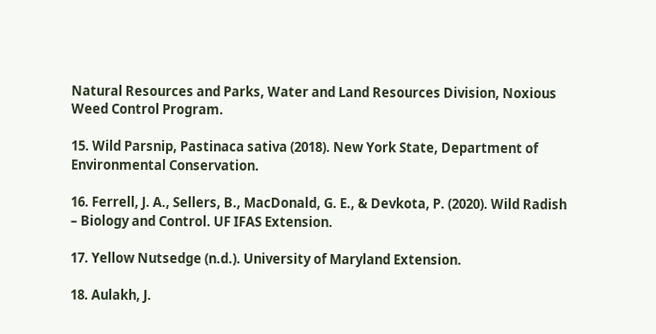Natural Resources and Parks, Water and Land Resources Division, Noxious Weed Control Program.

15. Wild Parsnip, Pastinaca sativa (2018). New York State, Department of Environmental Conservation.

16. Ferrell, J. A., Sellers, B., MacDonald, G. E., & Devkota, P. (2020). Wild Radish – Biology and Control. UF IFAS Extension.

17. Yellow Nutsedge (n.d.). University of Maryland Extension.

18. Aulakh, J.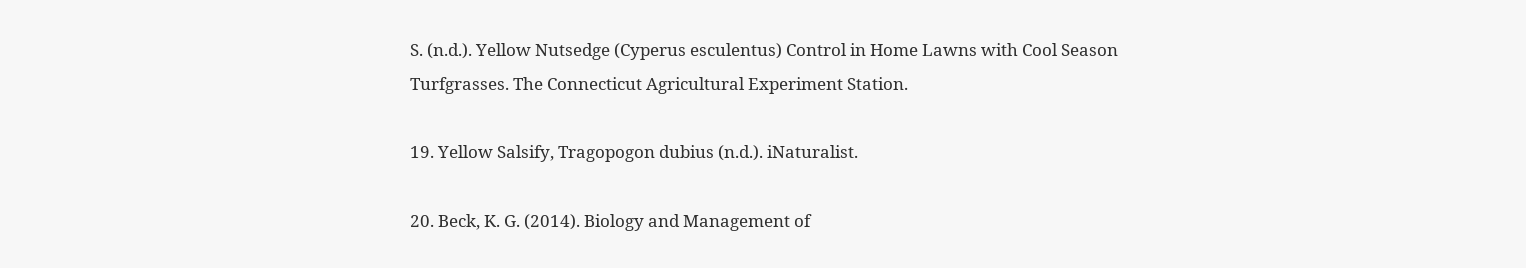S. (n.d.). Yellow Nutsedge (Cyperus esculentus) Control in Home Lawns with Cool Season Turfgrasses. The Connecticut Agricultural Experiment Station.

19. Yellow Salsify, Tragopogon dubius (n.d.). iNaturalist.

20. Beck, K. G. (2014). Biology and Management of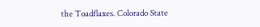the Toadflaxes. Colorado State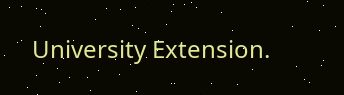University Extension.